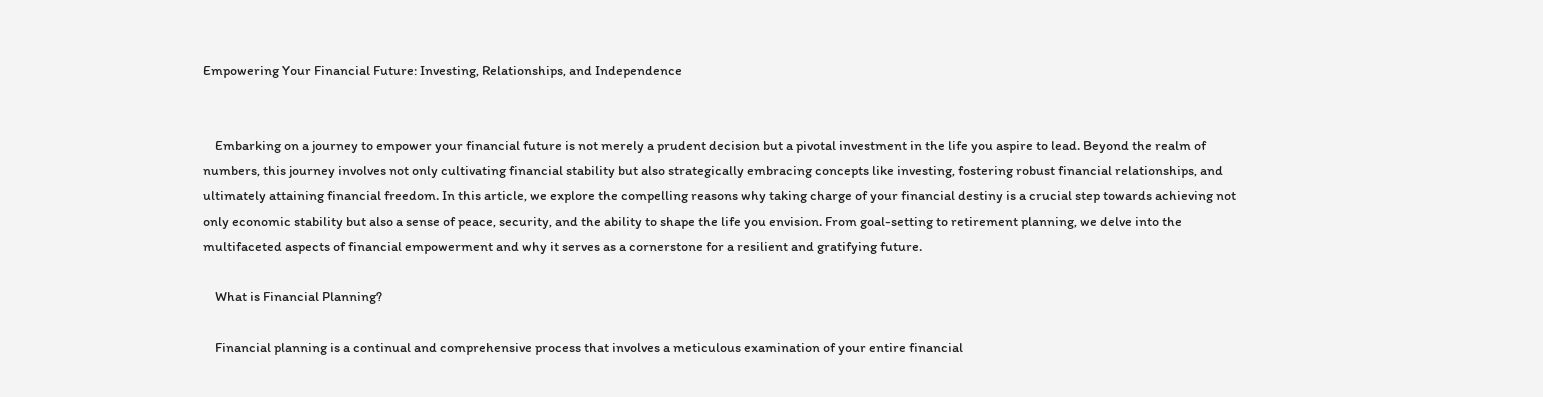Empowering Your Financial Future: Investing, Relationships, and Independence


    Embarking on a journey to empower your financial future is not merely a prudent decision but a pivotal investment in the life you aspire to lead. Beyond the realm of numbers, this journey involves not only cultivating financial stability but also strategically embracing concepts like investing, fostering robust financial relationships, and ultimately attaining financial freedom. In this article, we explore the compelling reasons why taking charge of your financial destiny is a crucial step towards achieving not only economic stability but also a sense of peace, security, and the ability to shape the life you envision. From goal-setting to retirement planning, we delve into the multifaceted aspects of financial empowerment and why it serves as a cornerstone for a resilient and gratifying future.

    What is Financial Planning?

    Financial planning is a continual and comprehensive process that involves a meticulous examination of your entire financial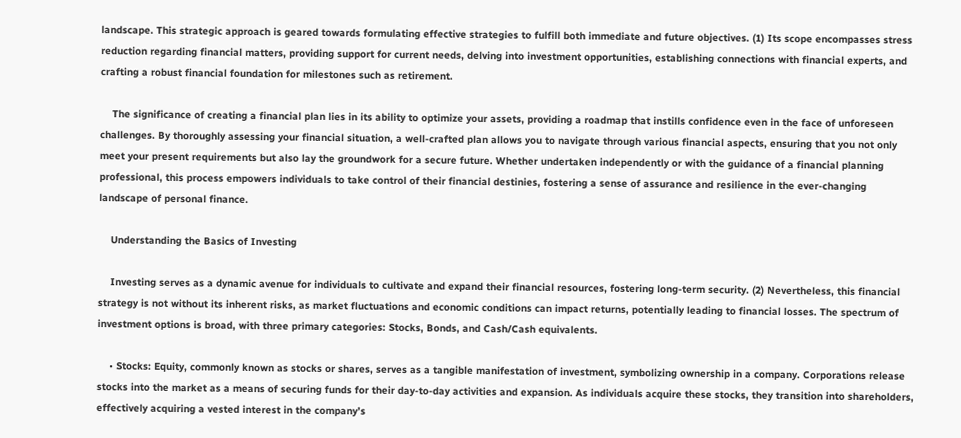landscape. This strategic approach is geared towards formulating effective strategies to fulfill both immediate and future objectives. (1) Its scope encompasses stress reduction regarding financial matters, providing support for current needs, delving into investment opportunities, establishing connections with financial experts, and crafting a robust financial foundation for milestones such as retirement.

    The significance of creating a financial plan lies in its ability to optimize your assets, providing a roadmap that instills confidence even in the face of unforeseen challenges. By thoroughly assessing your financial situation, a well-crafted plan allows you to navigate through various financial aspects, ensuring that you not only meet your present requirements but also lay the groundwork for a secure future. Whether undertaken independently or with the guidance of a financial planning professional, this process empowers individuals to take control of their financial destinies, fostering a sense of assurance and resilience in the ever-changing landscape of personal finance.

    Understanding the Basics of Investing

    Investing serves as a dynamic avenue for individuals to cultivate and expand their financial resources, fostering long-term security. (2) Nevertheless, this financial strategy is not without its inherent risks, as market fluctuations and economic conditions can impact returns, potentially leading to financial losses. The spectrum of investment options is broad, with three primary categories: Stocks, Bonds, and Cash/Cash equivalents.

    • Stocks: Equity, commonly known as stocks or shares, serves as a tangible manifestation of investment, symbolizing ownership in a company. Corporations release stocks into the market as a means of securing funds for their day-to-day activities and expansion. As individuals acquire these stocks, they transition into shareholders, effectively acquiring a vested interest in the company’s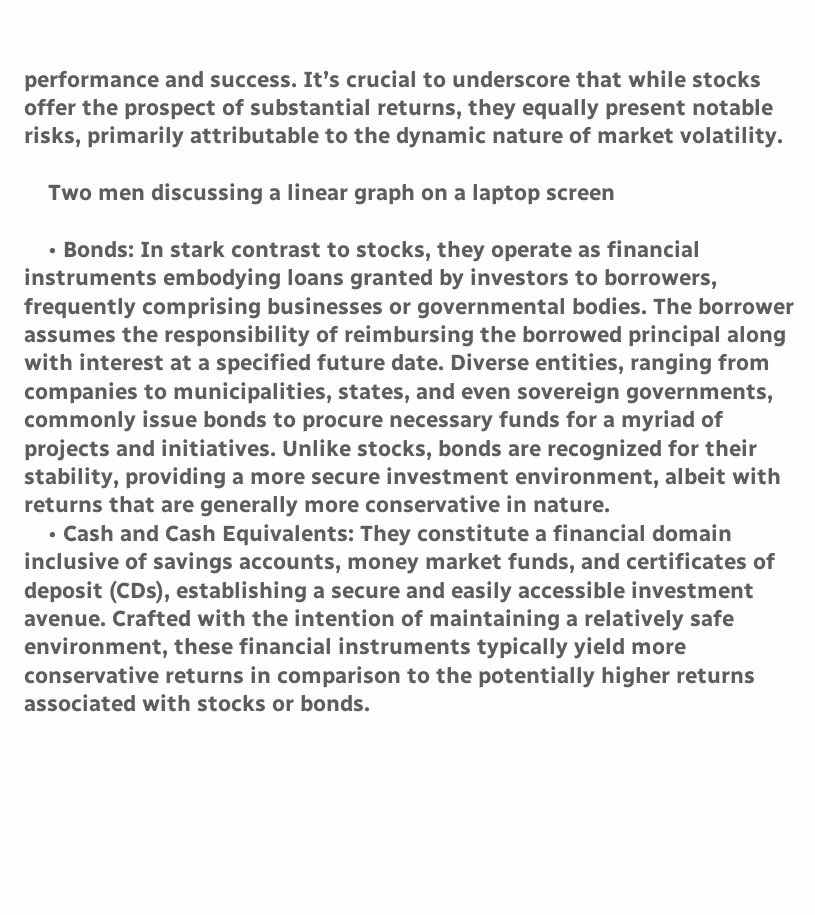performance and success. It’s crucial to underscore that while stocks offer the prospect of substantial returns, they equally present notable risks, primarily attributable to the dynamic nature of market volatility.

    Two men discussing a linear graph on a laptop screen

    • Bonds: In stark contrast to stocks, they operate as financial instruments embodying loans granted by investors to borrowers, frequently comprising businesses or governmental bodies. The borrower assumes the responsibility of reimbursing the borrowed principal along with interest at a specified future date. Diverse entities, ranging from companies to municipalities, states, and even sovereign governments, commonly issue bonds to procure necessary funds for a myriad of projects and initiatives. Unlike stocks, bonds are recognized for their stability, providing a more secure investment environment, albeit with returns that are generally more conservative in nature.
    • Cash and Cash Equivalents: They constitute a financial domain inclusive of savings accounts, money market funds, and certificates of deposit (CDs), establishing a secure and easily accessible investment avenue. Crafted with the intention of maintaining a relatively safe environment, these financial instruments typically yield more conservative returns in comparison to the potentially higher returns associated with stocks or bonds.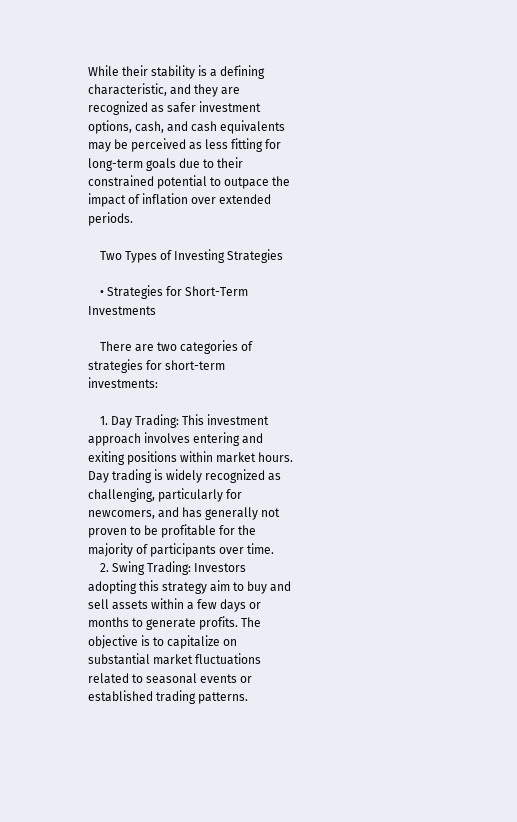While their stability is a defining characteristic, and they are recognized as safer investment options, cash, and cash equivalents may be perceived as less fitting for long-term goals due to their constrained potential to outpace the impact of inflation over extended periods.

    Two Types of Investing Strategies

    • Strategies for Short-Term Investments

    There are two categories of strategies for short-term investments:

    1. Day Trading: This investment approach involves entering and exiting positions within market hours. Day trading is widely recognized as challenging, particularly for newcomers, and has generally not proven to be profitable for the majority of participants over time.
    2. Swing Trading: Investors adopting this strategy aim to buy and sell assets within a few days or months to generate profits. The objective is to capitalize on substantial market fluctuations related to seasonal events or established trading patterns.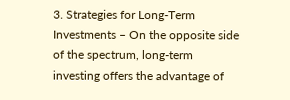3. Strategies for Long-Term Investments – On the opposite side of the spectrum, long-term investing offers the advantage of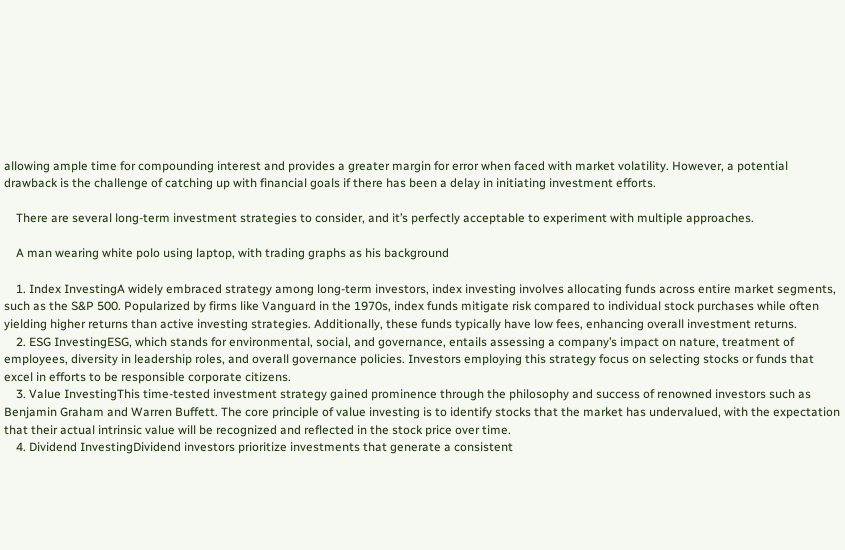allowing ample time for compounding interest and provides a greater margin for error when faced with market volatility. However, a potential drawback is the challenge of catching up with financial goals if there has been a delay in initiating investment efforts.

    There are several long-term investment strategies to consider, and it’s perfectly acceptable to experiment with multiple approaches.

    A man wearing white polo using laptop, with trading graphs as his background

    1. Index InvestingA widely embraced strategy among long-term investors, index investing involves allocating funds across entire market segments, such as the S&P 500. Popularized by firms like Vanguard in the 1970s, index funds mitigate risk compared to individual stock purchases while often yielding higher returns than active investing strategies. Additionally, these funds typically have low fees, enhancing overall investment returns.
    2. ESG InvestingESG, which stands for environmental, social, and governance, entails assessing a company’s impact on nature, treatment of employees, diversity in leadership roles, and overall governance policies. Investors employing this strategy focus on selecting stocks or funds that excel in efforts to be responsible corporate citizens.
    3. Value InvestingThis time-tested investment strategy gained prominence through the philosophy and success of renowned investors such as Benjamin Graham and Warren Buffett. The core principle of value investing is to identify stocks that the market has undervalued, with the expectation that their actual intrinsic value will be recognized and reflected in the stock price over time.
    4. Dividend InvestingDividend investors prioritize investments that generate a consistent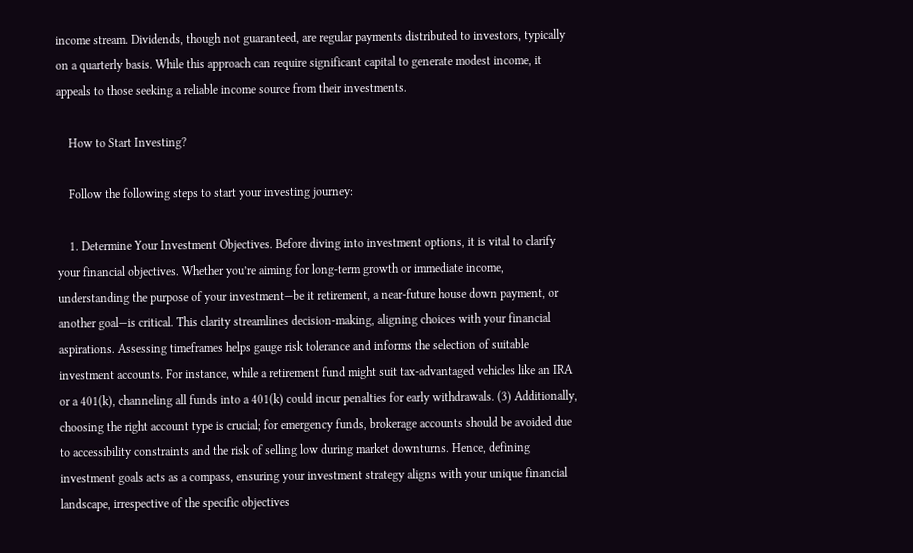income stream. Dividends, though not guaranteed, are regular payments distributed to investors, typically on a quarterly basis. While this approach can require significant capital to generate modest income, it appeals to those seeking a reliable income source from their investments.

    How to Start Investing?

    Follow the following steps to start your investing journey:

    1. Determine Your Investment Objectives. Before diving into investment options, it is vital to clarify your financial objectives. Whether you’re aiming for long-term growth or immediate income, understanding the purpose of your investment—be it retirement, a near-future house down payment, or another goal—is critical. This clarity streamlines decision-making, aligning choices with your financial aspirations. Assessing timeframes helps gauge risk tolerance and informs the selection of suitable investment accounts. For instance, while a retirement fund might suit tax-advantaged vehicles like an IRA or a 401(k), channeling all funds into a 401(k) could incur penalties for early withdrawals. (3) Additionally, choosing the right account type is crucial; for emergency funds, brokerage accounts should be avoided due to accessibility constraints and the risk of selling low during market downturns. Hence, defining investment goals acts as a compass, ensuring your investment strategy aligns with your unique financial landscape, irrespective of the specific objectives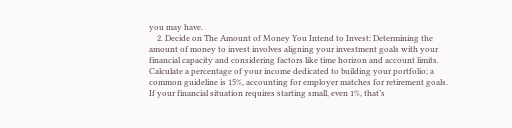you may have.
    2. Decide on The Amount of Money You Intend to Invest: Determining the amount of money to invest involves aligning your investment goals with your financial capacity and considering factors like time horizon and account limits. Calculate a percentage of your income dedicated to building your portfolio; a common guideline is 15%, accounting for employer matches for retirement goals. If your financial situation requires starting small, even 1%, that’s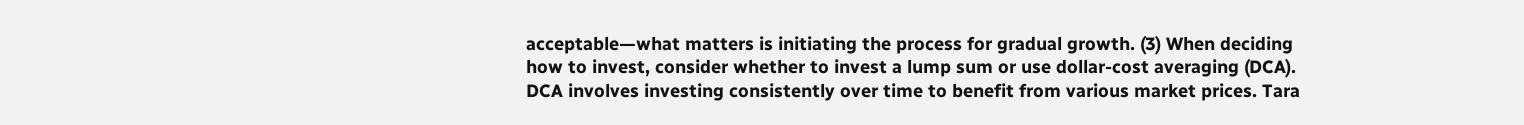acceptable—what matters is initiating the process for gradual growth. (3) When deciding how to invest, consider whether to invest a lump sum or use dollar-cost averaging (DCA). DCA involves investing consistently over time to benefit from various market prices. Tara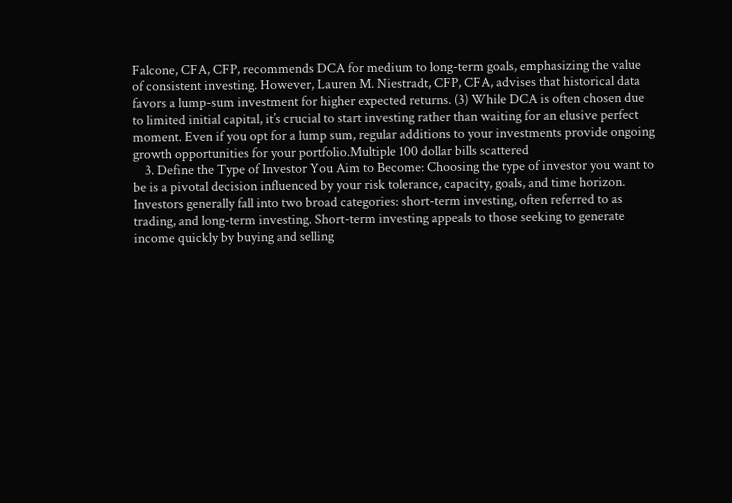Falcone, CFA, CFP, recommends DCA for medium to long-term goals, emphasizing the value of consistent investing. However, Lauren M. Niestradt, CFP, CFA, advises that historical data favors a lump-sum investment for higher expected returns. (3) While DCA is often chosen due to limited initial capital, it’s crucial to start investing rather than waiting for an elusive perfect moment. Even if you opt for a lump sum, regular additions to your investments provide ongoing growth opportunities for your portfolio.Multiple 100 dollar bills scattered
    3. Define the Type of Investor You Aim to Become: Choosing the type of investor you want to be is a pivotal decision influenced by your risk tolerance, capacity, goals, and time horizon. Investors generally fall into two broad categories: short-term investing, often referred to as trading, and long-term investing. Short-term investing appeals to those seeking to generate income quickly by buying and selling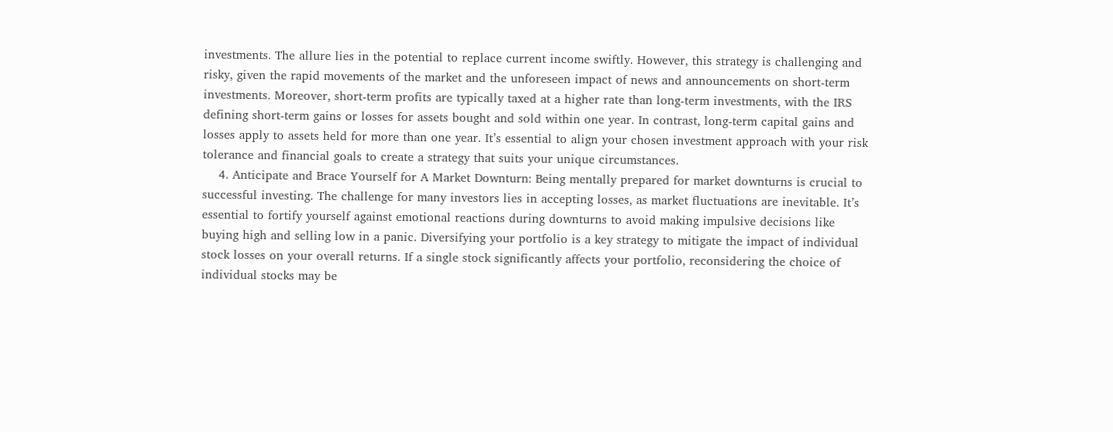investments. The allure lies in the potential to replace current income swiftly. However, this strategy is challenging and risky, given the rapid movements of the market and the unforeseen impact of news and announcements on short-term investments. Moreover, short-term profits are typically taxed at a higher rate than long-term investments, with the IRS defining short-term gains or losses for assets bought and sold within one year. In contrast, long-term capital gains and losses apply to assets held for more than one year. It’s essential to align your chosen investment approach with your risk tolerance and financial goals to create a strategy that suits your unique circumstances.
    4. Anticipate and Brace Yourself for A Market Downturn: Being mentally prepared for market downturns is crucial to successful investing. The challenge for many investors lies in accepting losses, as market fluctuations are inevitable. It’s essential to fortify yourself against emotional reactions during downturns to avoid making impulsive decisions like buying high and selling low in a panic. Diversifying your portfolio is a key strategy to mitigate the impact of individual stock losses on your overall returns. If a single stock significantly affects your portfolio, reconsidering the choice of individual stocks may be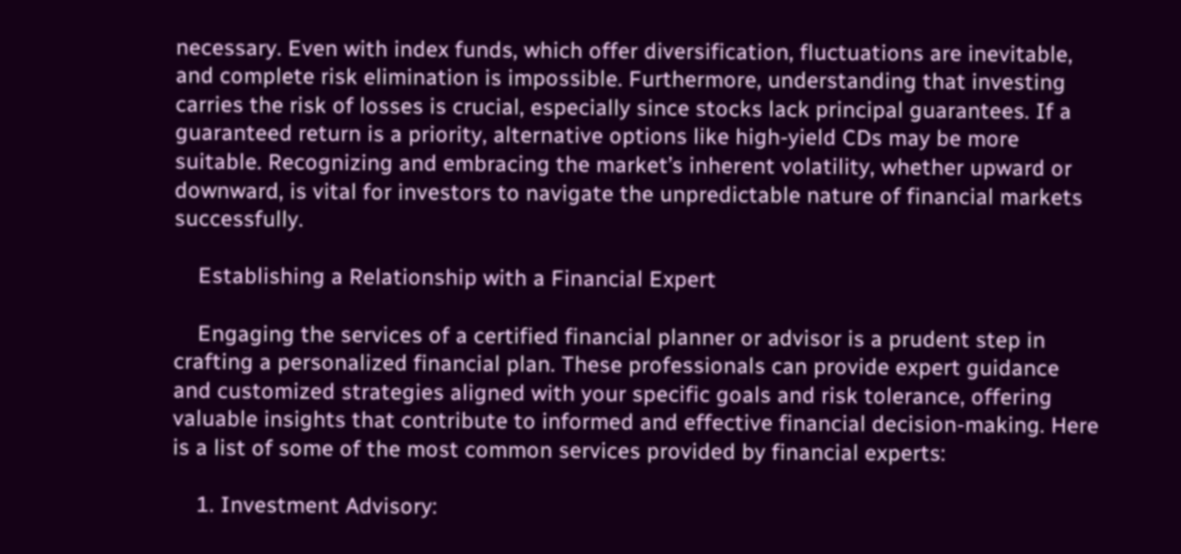necessary. Even with index funds, which offer diversification, fluctuations are inevitable, and complete risk elimination is impossible. Furthermore, understanding that investing carries the risk of losses is crucial, especially since stocks lack principal guarantees. If a guaranteed return is a priority, alternative options like high-yield CDs may be more suitable. Recognizing and embracing the market’s inherent volatility, whether upward or downward, is vital for investors to navigate the unpredictable nature of financial markets successfully.

    Establishing a Relationship with a Financial Expert

    Engaging the services of a certified financial planner or advisor is a prudent step in crafting a personalized financial plan. These professionals can provide expert guidance and customized strategies aligned with your specific goals and risk tolerance, offering valuable insights that contribute to informed and effective financial decision-making. Here is a list of some of the most common services provided by financial experts:

    1. Investment Advisory: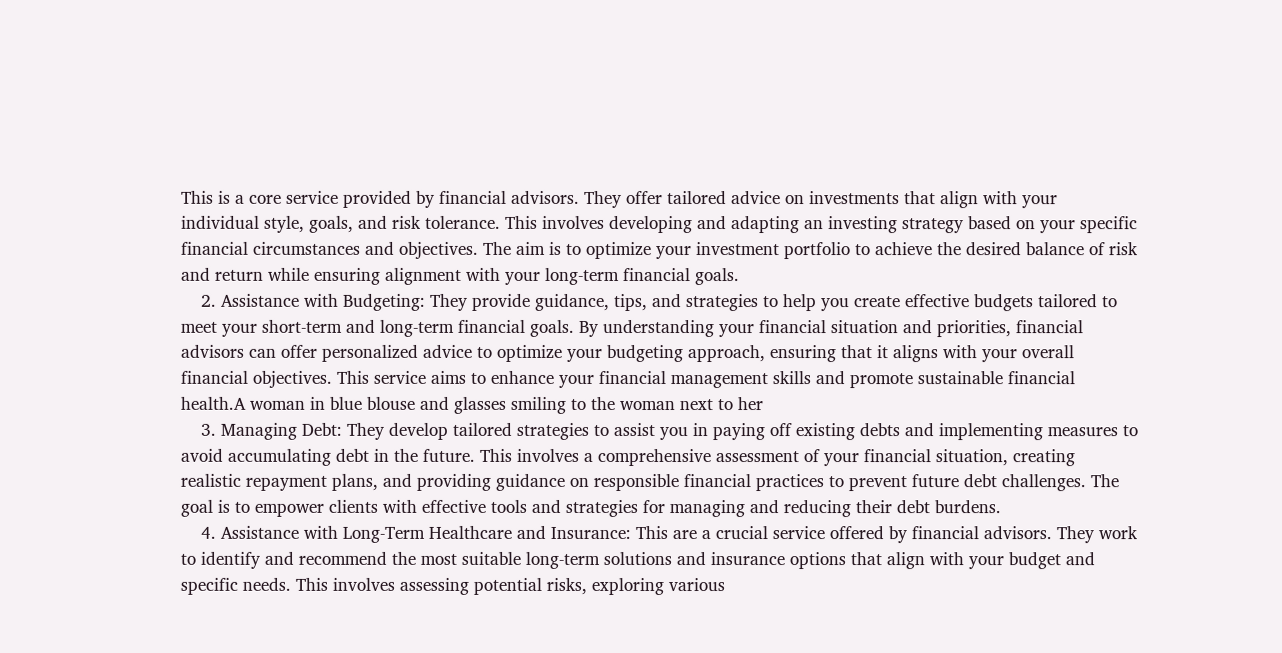This is a core service provided by financial advisors. They offer tailored advice on investments that align with your individual style, goals, and risk tolerance. This involves developing and adapting an investing strategy based on your specific financial circumstances and objectives. The aim is to optimize your investment portfolio to achieve the desired balance of risk and return while ensuring alignment with your long-term financial goals.
    2. Assistance with Budgeting: They provide guidance, tips, and strategies to help you create effective budgets tailored to meet your short-term and long-term financial goals. By understanding your financial situation and priorities, financial advisors can offer personalized advice to optimize your budgeting approach, ensuring that it aligns with your overall financial objectives. This service aims to enhance your financial management skills and promote sustainable financial health.A woman in blue blouse and glasses smiling to the woman next to her
    3. Managing Debt: They develop tailored strategies to assist you in paying off existing debts and implementing measures to avoid accumulating debt in the future. This involves a comprehensive assessment of your financial situation, creating realistic repayment plans, and providing guidance on responsible financial practices to prevent future debt challenges. The goal is to empower clients with effective tools and strategies for managing and reducing their debt burdens.
    4. Assistance with Long-Term Healthcare and Insurance: This are a crucial service offered by financial advisors. They work to identify and recommend the most suitable long-term solutions and insurance options that align with your budget and specific needs. This involves assessing potential risks, exploring various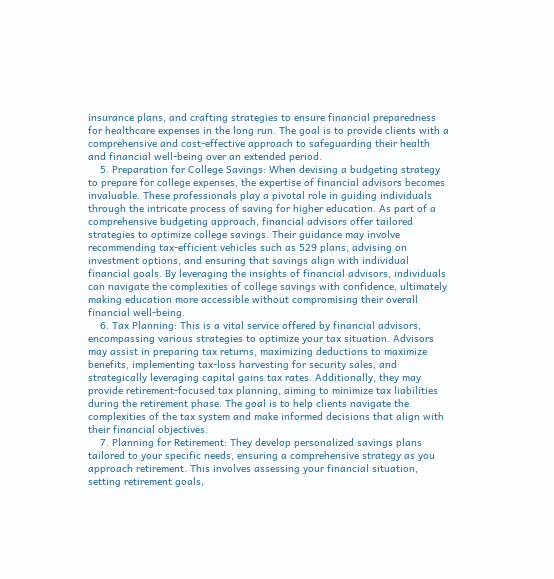insurance plans, and crafting strategies to ensure financial preparedness for healthcare expenses in the long run. The goal is to provide clients with a comprehensive and cost-effective approach to safeguarding their health and financial well-being over an extended period.
    5. Preparation for College Savings: When devising a budgeting strategy to prepare for college expenses, the expertise of financial advisors becomes invaluable. These professionals play a pivotal role in guiding individuals through the intricate process of saving for higher education. As part of a comprehensive budgeting approach, financial advisors offer tailored strategies to optimize college savings. Their guidance may involve recommending tax-efficient vehicles such as 529 plans, advising on investment options, and ensuring that savings align with individual financial goals. By leveraging the insights of financial advisors, individuals can navigate the complexities of college savings with confidence, ultimately making education more accessible without compromising their overall financial well-being.
    6. Tax Planning: This is a vital service offered by financial advisors, encompassing various strategies to optimize your tax situation. Advisors may assist in preparing tax returns, maximizing deductions to maximize benefits, implementing tax-loss harvesting for security sales, and strategically leveraging capital gains tax rates. Additionally, they may provide retirement-focused tax planning, aiming to minimize tax liabilities during the retirement phase. The goal is to help clients navigate the complexities of the tax system and make informed decisions that align with their financial objectives.
    7. Planning for Retirement: They develop personalized savings plans tailored to your specific needs, ensuring a comprehensive strategy as you approach retirement. This involves assessing your financial situation, setting retirement goals,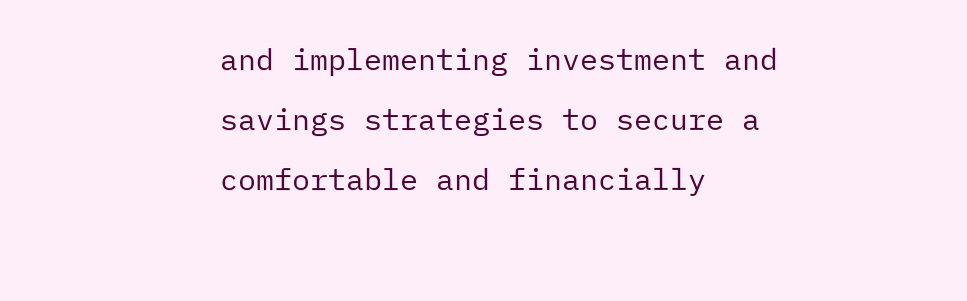and implementing investment and savings strategies to secure a comfortable and financially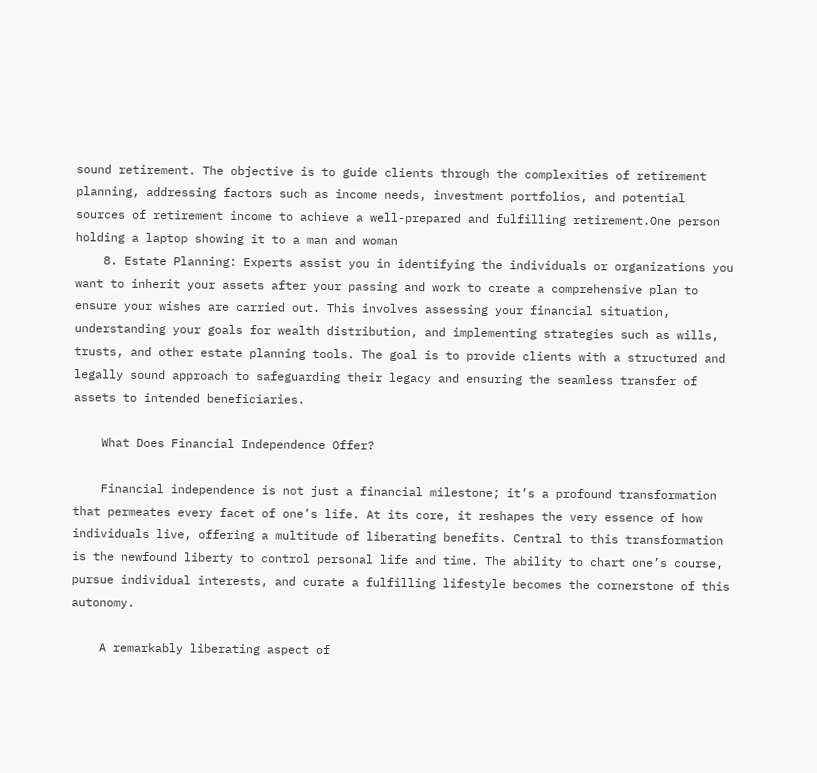sound retirement. The objective is to guide clients through the complexities of retirement planning, addressing factors such as income needs, investment portfolios, and potential sources of retirement income to achieve a well-prepared and fulfilling retirement.One person holding a laptop showing it to a man and woman
    8. Estate Planning: Experts assist you in identifying the individuals or organizations you want to inherit your assets after your passing and work to create a comprehensive plan to ensure your wishes are carried out. This involves assessing your financial situation, understanding your goals for wealth distribution, and implementing strategies such as wills, trusts, and other estate planning tools. The goal is to provide clients with a structured and legally sound approach to safeguarding their legacy and ensuring the seamless transfer of assets to intended beneficiaries.

    What Does Financial Independence Offer?

    Financial independence is not just a financial milestone; it’s a profound transformation that permeates every facet of one’s life. At its core, it reshapes the very essence of how individuals live, offering a multitude of liberating benefits. Central to this transformation is the newfound liberty to control personal life and time. The ability to chart one’s course, pursue individual interests, and curate a fulfilling lifestyle becomes the cornerstone of this autonomy.

    A remarkably liberating aspect of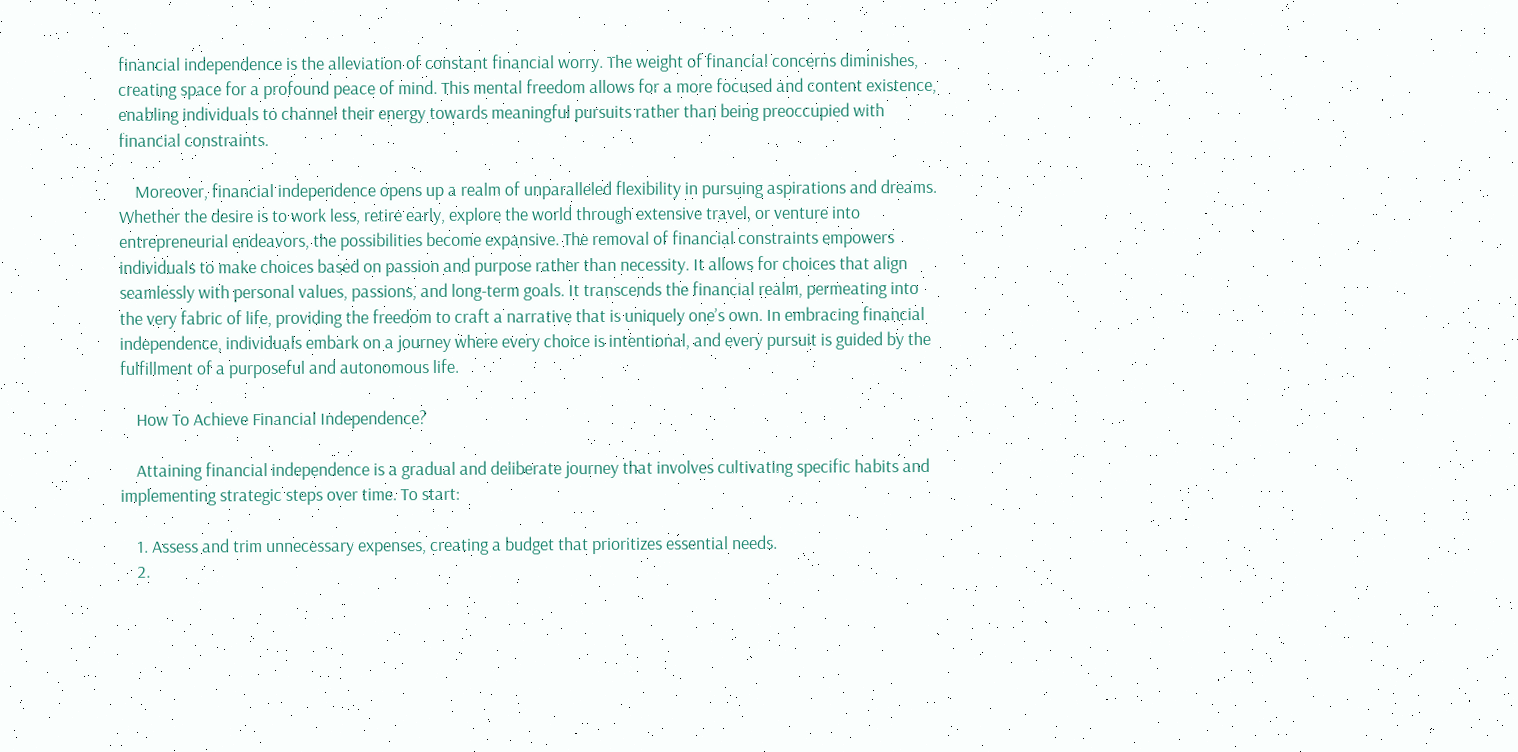financial independence is the alleviation of constant financial worry. The weight of financial concerns diminishes, creating space for a profound peace of mind. This mental freedom allows for a more focused and content existence, enabling individuals to channel their energy towards meaningful pursuits rather than being preoccupied with financial constraints.

    Moreover, financial independence opens up a realm of unparalleled flexibility in pursuing aspirations and dreams. Whether the desire is to work less, retire early, explore the world through extensive travel, or venture into entrepreneurial endeavors, the possibilities become expansive. The removal of financial constraints empowers individuals to make choices based on passion and purpose rather than necessity. It allows for choices that align seamlessly with personal values, passions, and long-term goals. It transcends the financial realm, permeating into the very fabric of life, providing the freedom to craft a narrative that is uniquely one’s own. In embracing financial independence, individuals embark on a journey where every choice is intentional, and every pursuit is guided by the fulfillment of a purposeful and autonomous life.

    How To Achieve Financial Independence?

    Attaining financial independence is a gradual and deliberate journey that involves cultivating specific habits and implementing strategic steps over time. To start:

    1. Assess and trim unnecessary expenses, creating a budget that prioritizes essential needs.
    2.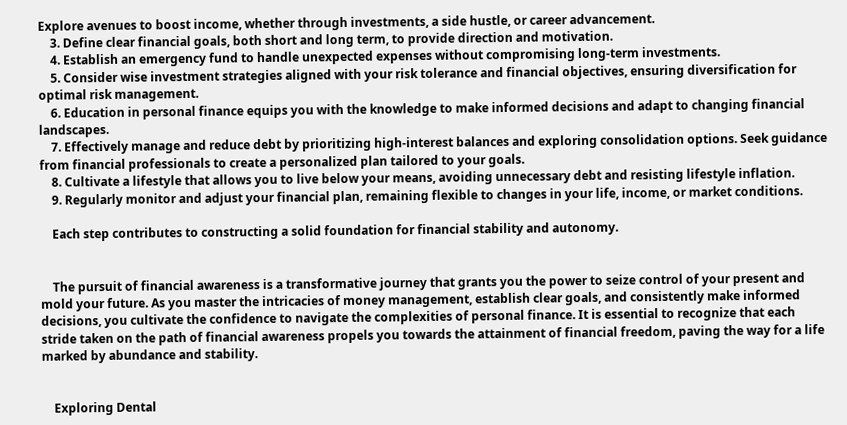Explore avenues to boost income, whether through investments, a side hustle, or career advancement.
    3. Define clear financial goals, both short and long term, to provide direction and motivation.
    4. Establish an emergency fund to handle unexpected expenses without compromising long-term investments.
    5. Consider wise investment strategies aligned with your risk tolerance and financial objectives, ensuring diversification for optimal risk management.
    6. Education in personal finance equips you with the knowledge to make informed decisions and adapt to changing financial landscapes.
    7. Effectively manage and reduce debt by prioritizing high-interest balances and exploring consolidation options. Seek guidance from financial professionals to create a personalized plan tailored to your goals.
    8. Cultivate a lifestyle that allows you to live below your means, avoiding unnecessary debt and resisting lifestyle inflation.
    9. Regularly monitor and adjust your financial plan, remaining flexible to changes in your life, income, or market conditions.

    Each step contributes to constructing a solid foundation for financial stability and autonomy.


    The pursuit of financial awareness is a transformative journey that grants you the power to seize control of your present and mold your future. As you master the intricacies of money management, establish clear goals, and consistently make informed decisions, you cultivate the confidence to navigate the complexities of personal finance. It is essential to recognize that each stride taken on the path of financial awareness propels you towards the attainment of financial freedom, paving the way for a life marked by abundance and stability.


    Exploring Dental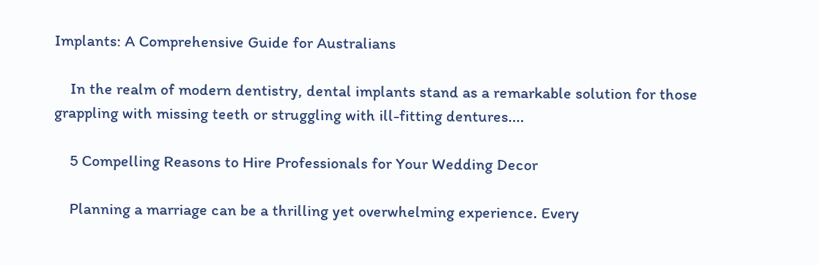Implants: A Comprehensive Guide for Australians

    In the realm of modern dentistry, dental implants stand as a remarkable solution for those grappling with missing teeth or struggling with ill-fitting dentures....

    5 Compelling Reasons to Hire Professionals for Your Wedding Decor

    Planning a marriage can be a thrilling yet overwhelming experience. Every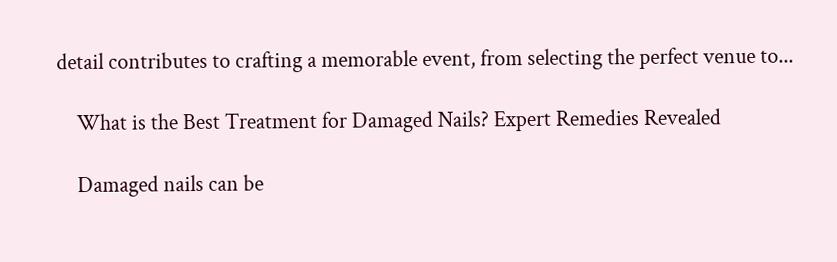detail contributes to crafting a memorable event, from selecting the perfect venue to...

    What is the Best Treatment for Damaged Nails? Expert Remedies Revealed

    Damaged nails can be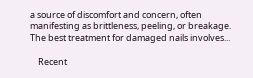a source of discomfort and concern, often manifesting as brittleness, peeling, or breakage. The best treatment for damaged nails involves...

    Recent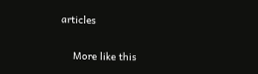articles

    More like this